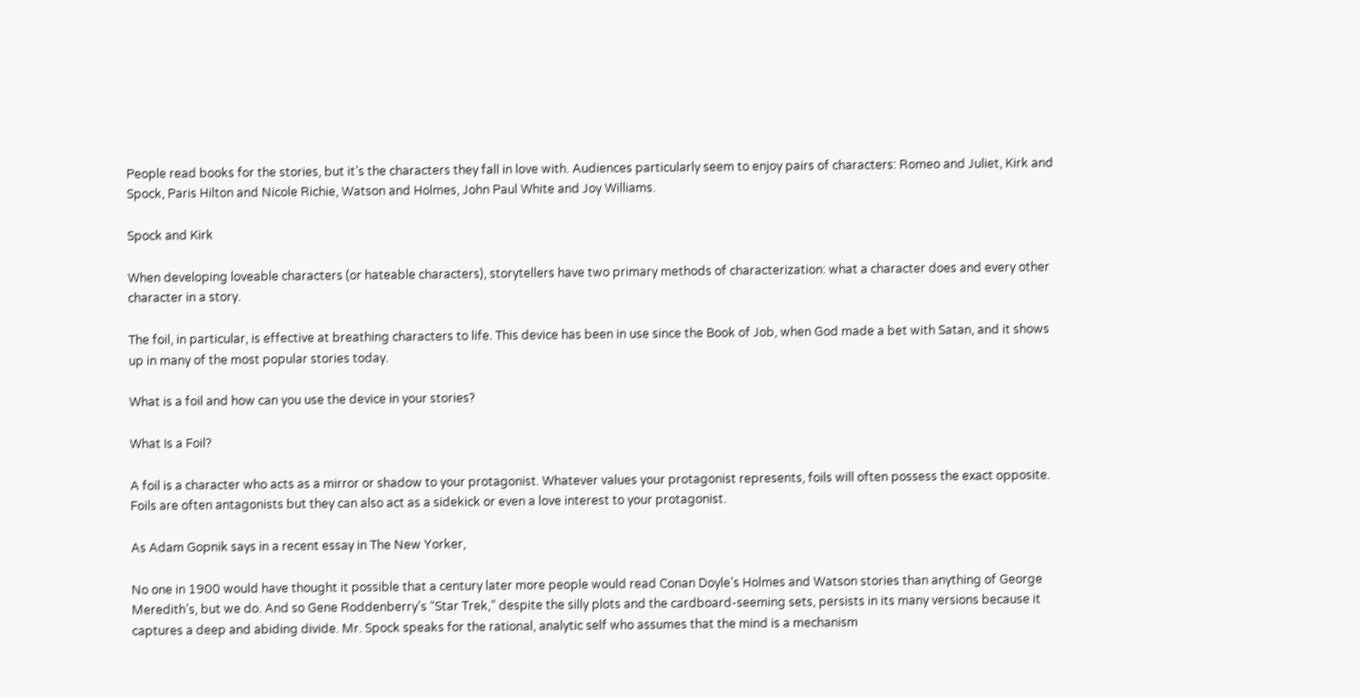People read books for the stories, but it’s the characters they fall in love with. Audiences particularly seem to enjoy pairs of characters: Romeo and Juliet, Kirk and Spock, Paris Hilton and Nicole Richie, Watson and Holmes, John Paul White and Joy Williams.

Spock and Kirk

When developing loveable characters (or hateable characters), storytellers have two primary methods of characterization: what a character does and every other character in a story.

The foil, in particular, is effective at breathing characters to life. This device has been in use since the Book of Job, when God made a bet with Satan, and it shows up in many of the most popular stories today.

What is a foil and how can you use the device in your stories?

What Is a Foil?

A foil is a character who acts as a mirror or shadow to your protagonist. Whatever values your protagonist represents, foils will often possess the exact opposite. Foils are often antagonists but they can also act as a sidekick or even a love interest to your protagonist.

As Adam Gopnik says in a recent essay in The New Yorker,

No one in 1900 would have thought it possible that a century later more people would read Conan Doyle’s Holmes and Watson stories than anything of George Meredith’s, but we do. And so Gene Roddenberry’s “Star Trek,” despite the silly plots and the cardboard-seeming sets, persists in its many versions because it captures a deep and abiding divide. Mr. Spock speaks for the rational, analytic self who assumes that the mind is a mechanism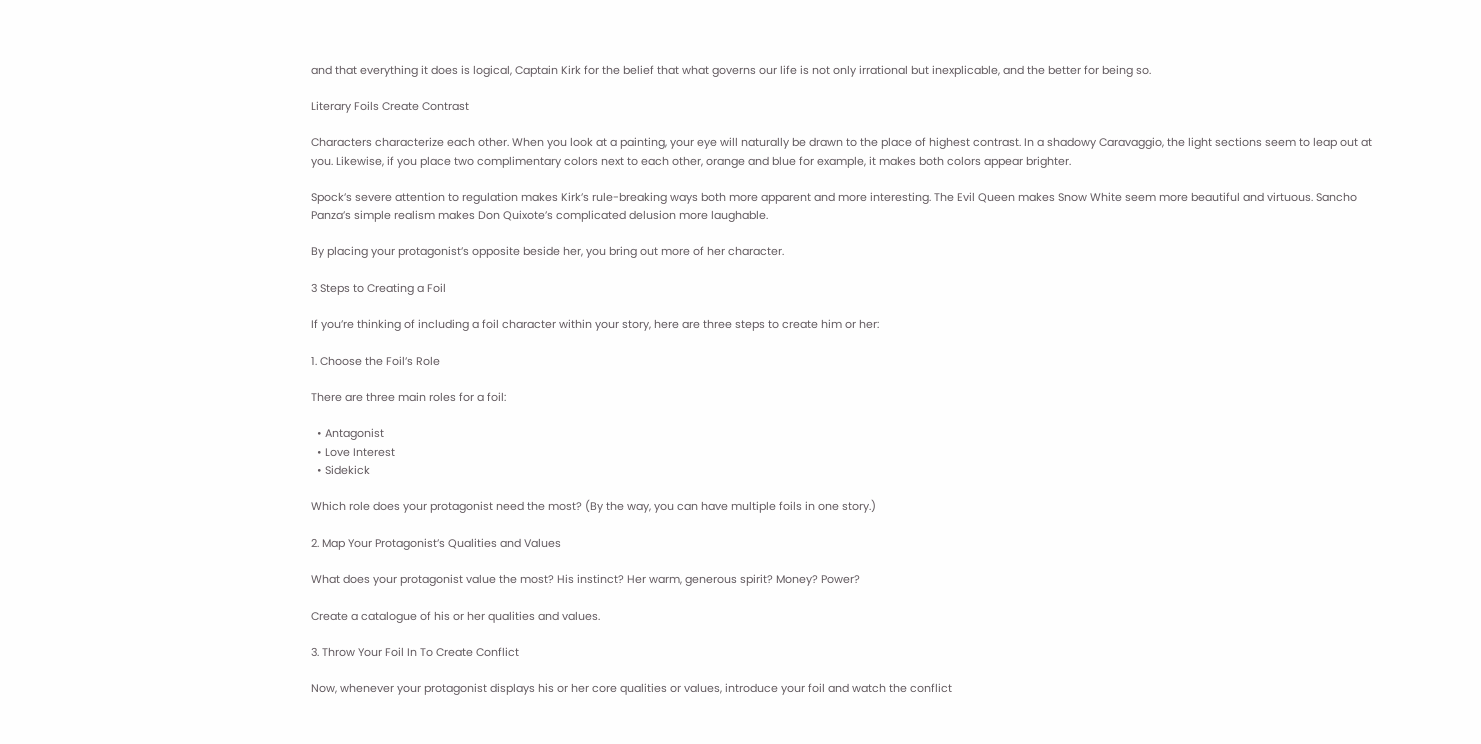and that everything it does is logical, Captain Kirk for the belief that what governs our life is not only irrational but inexplicable, and the better for being so.

Literary Foils Create Contrast

Characters characterize each other. When you look at a painting, your eye will naturally be drawn to the place of highest contrast. In a shadowy Caravaggio, the light sections seem to leap out at you. Likewise, if you place two complimentary colors next to each other, orange and blue for example, it makes both colors appear brighter.

Spock’s severe attention to regulation makes Kirk’s rule-breaking ways both more apparent and more interesting. The Evil Queen makes Snow White seem more beautiful and virtuous. Sancho Panza’s simple realism makes Don Quixote’s complicated delusion more laughable.

By placing your protagonist’s opposite beside her, you bring out more of her character.

3 Steps to Creating a Foil

If you’re thinking of including a foil character within your story, here are three steps to create him or her:

1. Choose the Foil’s Role

There are three main roles for a foil:

  • Antagonist
  • Love Interest
  • Sidekick

Which role does your protagonist need the most? (By the way, you can have multiple foils in one story.)

2. Map Your Protagonist’s Qualities and Values

What does your protagonist value the most? His instinct? Her warm, generous spirit? Money? Power?

Create a catalogue of his or her qualities and values.

3. Throw Your Foil In To Create Conflict

Now, whenever your protagonist displays his or her core qualities or values, introduce your foil and watch the conflict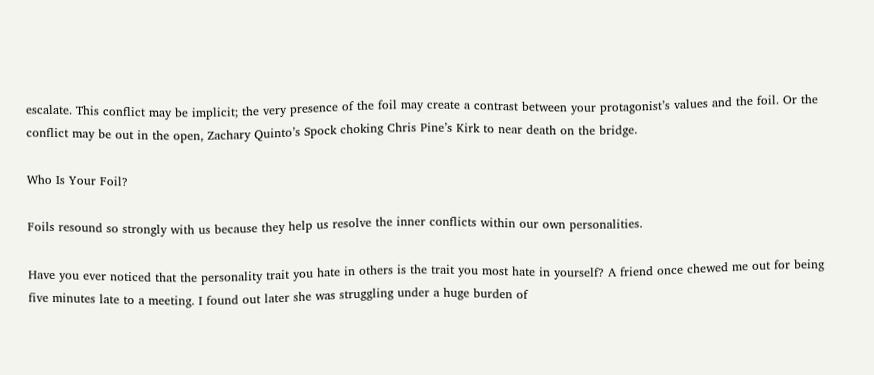escalate. This conflict may be implicit; the very presence of the foil may create a contrast between your protagonist’s values and the foil. Or the conflict may be out in the open, Zachary Quinto’s Spock choking Chris Pine’s Kirk to near death on the bridge.

Who Is Your Foil?

Foils resound so strongly with us because they help us resolve the inner conflicts within our own personalities.

Have you ever noticed that the personality trait you hate in others is the trait you most hate in yourself? A friend once chewed me out for being five minutes late to a meeting. I found out later she was struggling under a huge burden of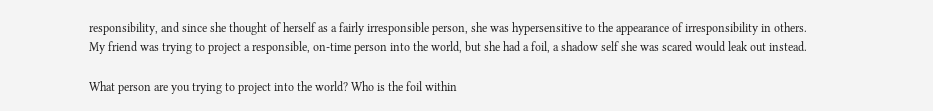responsibility, and since she thought of herself as a fairly irresponsible person, she was hypersensitive to the appearance of irresponsibility in others. My friend was trying to project a responsible, on-time person into the world, but she had a foil, a shadow self she was scared would leak out instead.

What person are you trying to project into the world? Who is the foil within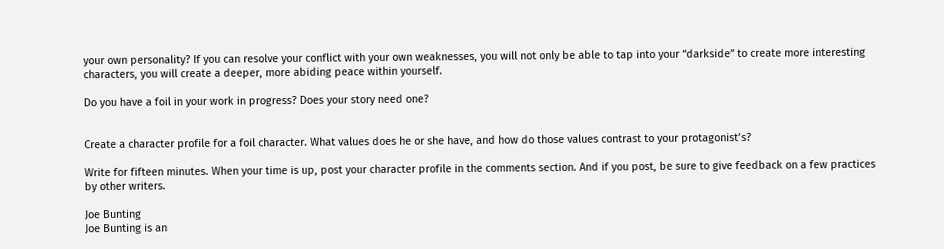your own personality? If you can resolve your conflict with your own weaknesses, you will not only be able to tap into your “darkside” to create more interesting characters, you will create a deeper, more abiding peace within yourself.

Do you have a foil in your work in progress? Does your story need one?


Create a character profile for a foil character. What values does he or she have, and how do those values contrast to your protagonist’s?

Write for fifteen minutes. When your time is up, post your character profile in the comments section. And if you post, be sure to give feedback on a few practices by other writers.

Joe Bunting
Joe Bunting is an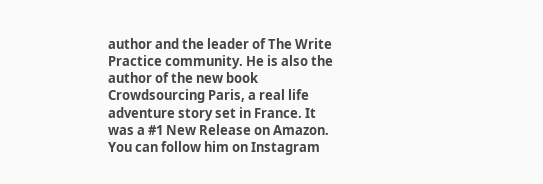author and the leader of The Write Practice community. He is also the author of the new book Crowdsourcing Paris, a real life adventure story set in France. It was a #1 New Release on Amazon. You can follow him on Instagram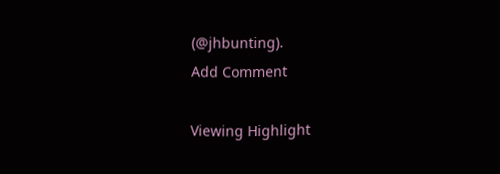(@jhbunting).
Add Comment

Viewing Highlight